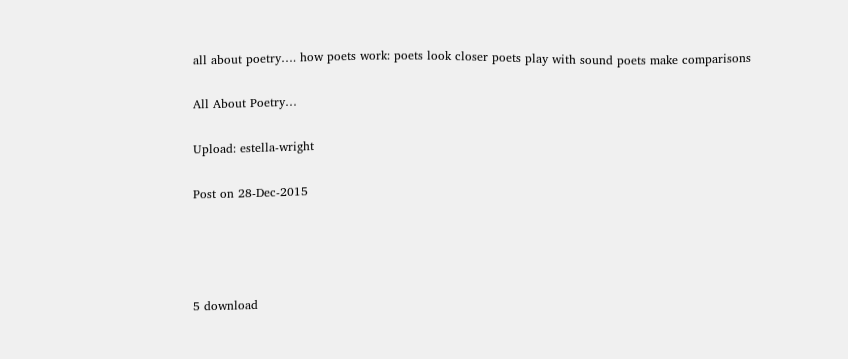all about poetry…. how poets work: poets look closer poets play with sound poets make comparisons

All About Poetry…

Upload: estella-wright

Post on 28-Dec-2015




5 download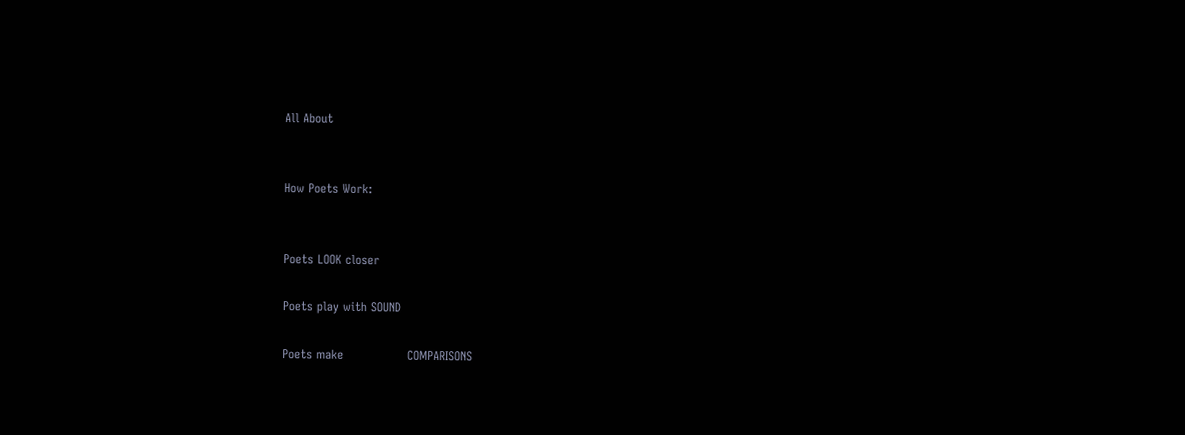All About


How Poets Work:


Poets LOOK closer

Poets play with SOUND

Poets make                COMPARISONS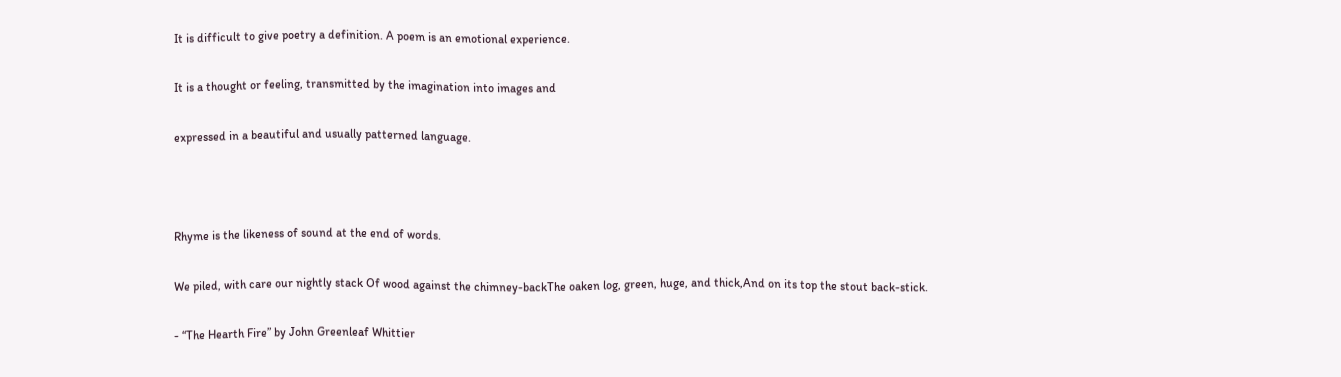It is difficult to give poetry a definition. A poem is an emotional experience.

It is a thought or feeling, transmitted by the imagination into images and

expressed in a beautiful and usually patterned language.



Rhyme is the likeness of sound at the end of words.

We piled, with care our nightly stack Of wood against the chimney-backThe oaken log, green, huge, and thick,And on its top the stout back-stick.

- “The Hearth Fire” by John Greenleaf Whittier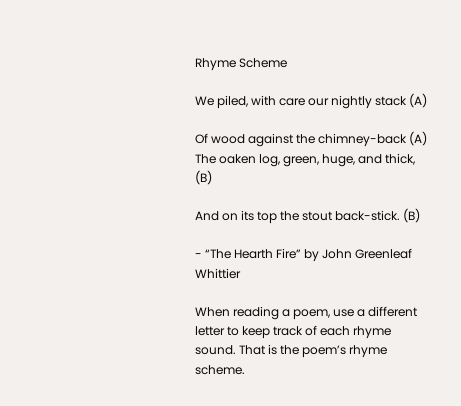Rhyme Scheme

We piled, with care our nightly stack (A)

Of wood against the chimney-back (A) The oaken log, green, huge, and thick, (B)

And on its top the stout back-stick. (B)

- “The Hearth Fire” by John Greenleaf Whittier

When reading a poem, use a different letter to keep track of each rhyme sound. That is the poem’s rhyme scheme.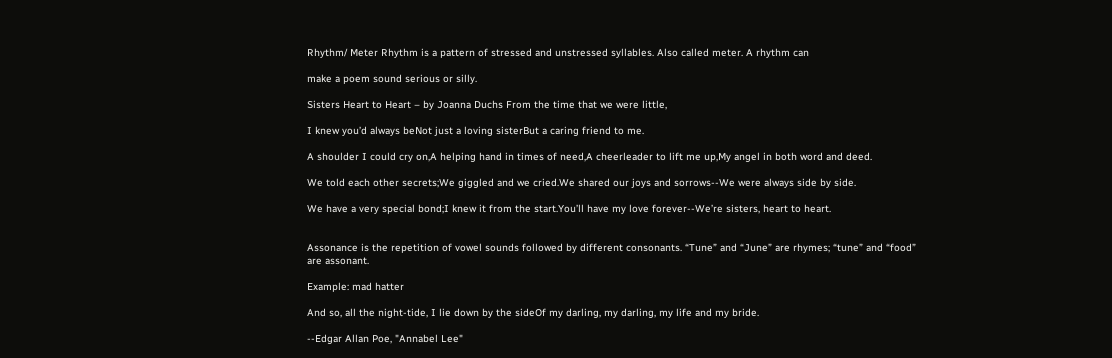Rhythm/ Meter Rhythm is a pattern of stressed and unstressed syllables. Also called meter. A rhythm can

make a poem sound serious or silly.

Sisters Heart to Heart – by Joanna Duchs From the time that we were little,

I knew you’d always beNot just a loving sisterBut a caring friend to me.

A shoulder I could cry on,A helping hand in times of need,A cheerleader to lift me up,My angel in both word and deed.

We told each other secrets;We giggled and we cried.We shared our joys and sorrows--We were always side by side.

We have a very special bond;I knew it from the start.You’ll have my love forever--We’re sisters, heart to heart.


Assonance is the repetition of vowel sounds followed by different consonants. “Tune” and “June” are rhymes; “tune” and “food” are assonant.

Example: mad hatter

And so, all the night-tide, I lie down by the sideOf my darling, my darling, my life and my bride.

--Edgar Allan Poe, "Annabel Lee"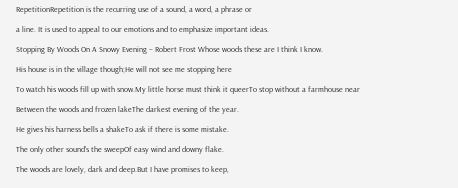RepetitionRepetition is the recurring use of a sound, a word, a phrase or

a line. It is used to appeal to our emotions and to emphasize important ideas.

Stopping By Woods On A Snowy Evening – Robert Frost Whose woods these are I think I know.

His house is in the village though;He will not see me stopping here

To watch his woods fill up with snow.My little horse must think it queerTo stop without a farmhouse near

Between the woods and frozen lakeThe darkest evening of the year.

He gives his harness bells a shakeTo ask if there is some mistake.

The only other sound's the sweepOf easy wind and downy flake.

The woods are lovely, dark and deep.But I have promises to keep,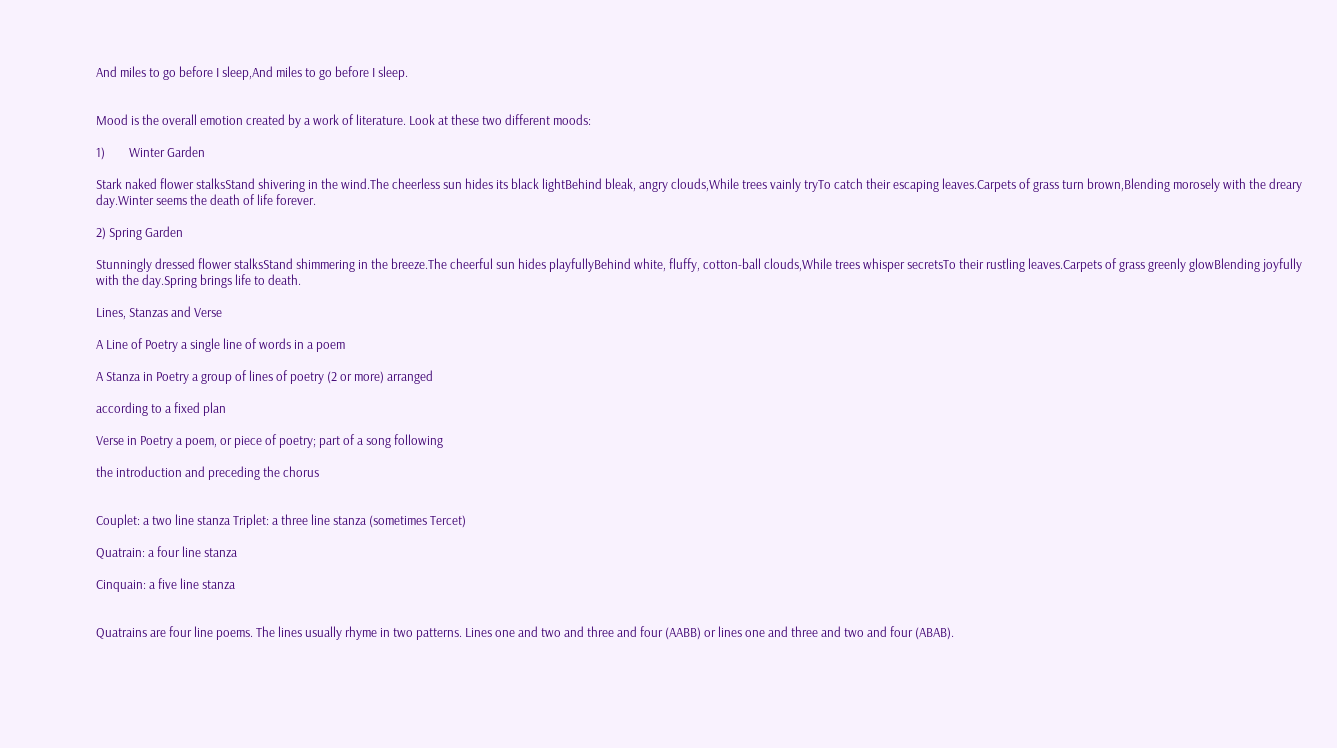And miles to go before I sleep,And miles to go before I sleep.


Mood is the overall emotion created by a work of literature. Look at these two different moods:

1)        Winter Garden

Stark naked flower stalksStand shivering in the wind.The cheerless sun hides its black lightBehind bleak, angry clouds,While trees vainly tryTo catch their escaping leaves.Carpets of grass turn brown,Blending morosely with the dreary day.Winter seems the death of life forever.

2) Spring Garden

Stunningly dressed flower stalksStand shimmering in the breeze.The cheerful sun hides playfullyBehind white, fluffy, cotton-ball clouds,While trees whisper secretsTo their rustling leaves.Carpets of grass greenly glowBlending joyfully with the day.Spring brings life to death.

Lines, Stanzas and Verse

A Line of Poetry a single line of words in a poem

A Stanza in Poetry a group of lines of poetry (2 or more) arranged

according to a fixed plan

Verse in Poetry a poem, or piece of poetry; part of a song following

the introduction and preceding the chorus


Couplet: a two line stanza Triplet: a three line stanza (sometimes Tercet)

Quatrain: a four line stanza

Cinquain: a five line stanza


Quatrains are four line poems. The lines usually rhyme in two patterns. Lines one and two and three and four (AABB) or lines one and three and two and four (ABAB).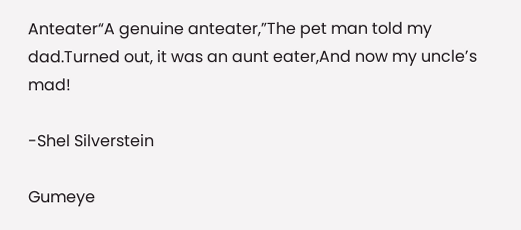Anteater“A genuine anteater,”The pet man told my dad.Turned out, it was an aunt eater,And now my uncle’s mad!

-Shel Silverstein

Gumeye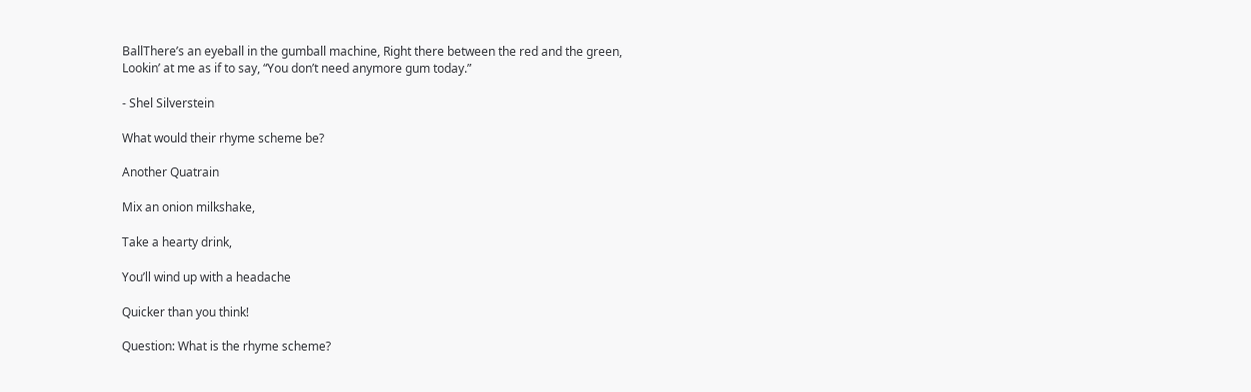BallThere’s an eyeball in the gumball machine, Right there between the red and the green, Lookin’ at me as if to say, “You don’t need anymore gum today.”

- Shel Silverstein

What would their rhyme scheme be?

Another Quatrain

Mix an onion milkshake,

Take a hearty drink,

You’ll wind up with a headache

Quicker than you think!

Question: What is the rhyme scheme?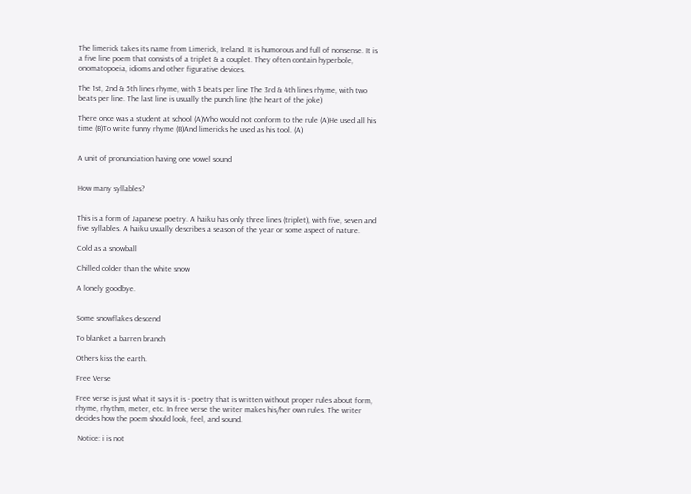The limerick takes its name from Limerick, Ireland. It is humorous and full of nonsense. It is a five line poem that consists of a triplet & a couplet. They often contain hyperbole, onomatopoeia, idioms and other figurative devices.

The 1st, 2nd & 5th lines rhyme, with 3 beats per line The 3rd & 4th lines rhyme, with two beats per line. The last line is usually the punch line (the heart of the joke)

There once was a student at school (A)Who would not conform to the rule (A)He used all his time (B)To write funny rhyme (B)And limericks he used as his tool. (A)


A unit of pronunciation having one vowel sound


How many syllables?


This is a form of Japanese poetry. A haiku has only three lines (triplet), with five, seven and five syllables. A haiku usually describes a season of the year or some aspect of nature.

Cold as a snowball

Chilled colder than the white snow

A lonely goodbye.


Some snowflakes descend

To blanket a barren branch

Others kiss the earth.

Free Verse

Free verse is just what it says it is - poetry that is written without proper rules about form, rhyme, rhythm, meter, etc. In free verse the writer makes his/her own rules. The writer decides how the poem should look, feel, and sound.

 Notice: i is not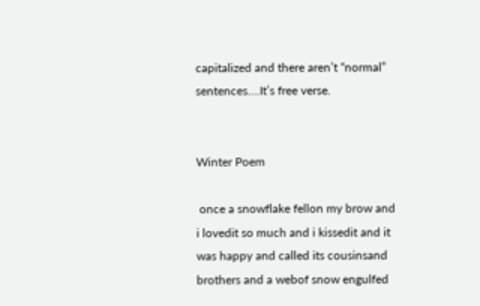capitalized and there aren’t “normal” sentences….It’s free verse.


Winter Poem

 once a snowflake fellon my brow and i lovedit so much and i kissedit and it was happy and called its cousinsand brothers and a webof snow engulfed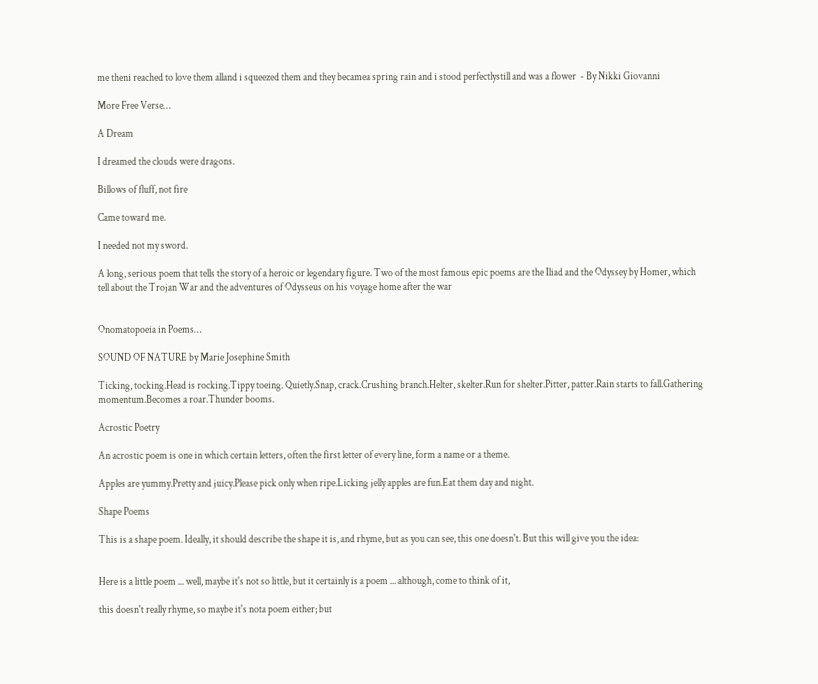me theni reached to love them alland i squeezed them and they becamea spring rain and i stood perfectlystill and was a flower  - By Nikki Giovanni

More Free Verse…

A Dream

I dreamed the clouds were dragons.

Billows of fluff, not fire

Came toward me.

I needed not my sword.

A long, serious poem that tells the story of a heroic or legendary figure. Two of the most famous epic poems are the Iliad and the Odyssey by Homer, which tell about the Trojan War and the adventures of Odysseus on his voyage home after the war


Onomatopoeia in Poems…

SOUND OF NATURE by Marie Josephine Smith

Ticking, tocking.Head is rocking.Tippy toeing. Quietly.Snap, crack.Crushing branch.Helter, skelter.Run for shelter.Pitter, patter.Rain starts to fall.Gathering momentum.Becomes a roar.Thunder booms.

Acrostic Poetry

An acrostic poem is one in which certain letters, often the first letter of every line, form a name or a theme.

Apples are yummy.Pretty and juicy.Please pick only when ripe.Licking jelly apples are fun.Eat them day and night.

Shape Poems

This is a shape poem. Ideally, it should describe the shape it is, and rhyme, but as you can see, this one doesn't. But this will give you the idea:


Here is a little poem ... well, maybe it's not so little, but it certainly is a poem ... although, come to think of it,

this doesn't really rhyme, so maybe it's nota poem either; but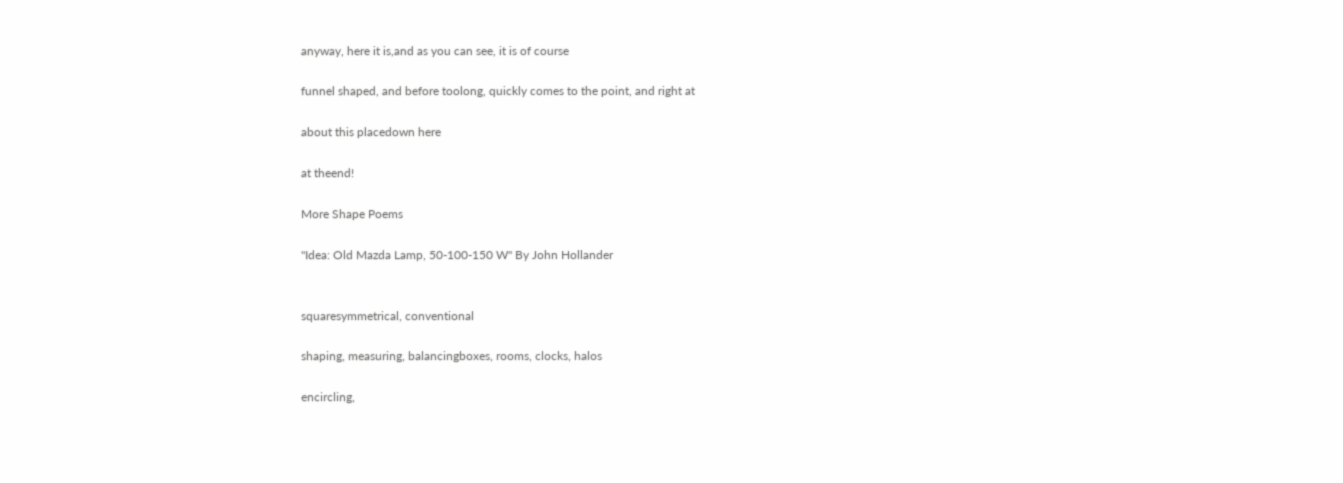anyway, here it is,and as you can see, it is of course

funnel shaped, and before toolong, quickly comes to the point, and right at

about this placedown here

at theend!

More Shape Poems

"Idea: Old Mazda Lamp, 50-100-150 W" By John Hollander


squaresymmetrical, conventional

shaping, measuring, balancingboxes, rooms, clocks, halos

encircling,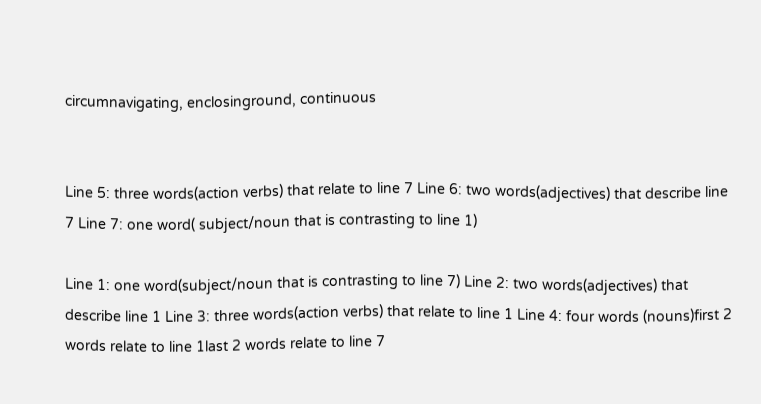circumnavigating, enclosinground, continuous


Line 5: three words(action verbs) that relate to line 7 Line 6: two words(adjectives) that describe line 7 Line 7: one word( subject/noun that is contrasting to line 1)

Line 1: one word(subject/noun that is contrasting to line 7) Line 2: two words(adjectives) that describe line 1 Line 3: three words(action verbs) that relate to line 1 Line 4: four words (nouns)first 2 words relate to line 1last 2 words relate to line 7